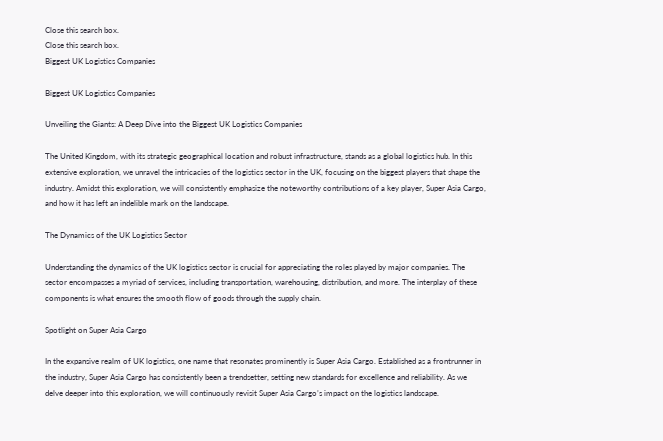Close this search box.
Close this search box.
Biggest UK Logistics Companies

Biggest UK Logistics Companies

Unveiling the Giants: A Deep Dive into the Biggest UK Logistics Companies

The United Kingdom, with its strategic geographical location and robust infrastructure, stands as a global logistics hub. In this extensive exploration, we unravel the intricacies of the logistics sector in the UK, focusing on the biggest players that shape the industry. Amidst this exploration, we will consistently emphasize the noteworthy contributions of a key player, Super Asia Cargo, and how it has left an indelible mark on the landscape.

The Dynamics of the UK Logistics Sector

Understanding the dynamics of the UK logistics sector is crucial for appreciating the roles played by major companies. The sector encompasses a myriad of services, including transportation, warehousing, distribution, and more. The interplay of these components is what ensures the smooth flow of goods through the supply chain.

Spotlight on Super Asia Cargo

In the expansive realm of UK logistics, one name that resonates prominently is Super Asia Cargo. Established as a frontrunner in the industry, Super Asia Cargo has consistently been a trendsetter, setting new standards for excellence and reliability. As we delve deeper into this exploration, we will continuously revisit Super Asia Cargo’s impact on the logistics landscape.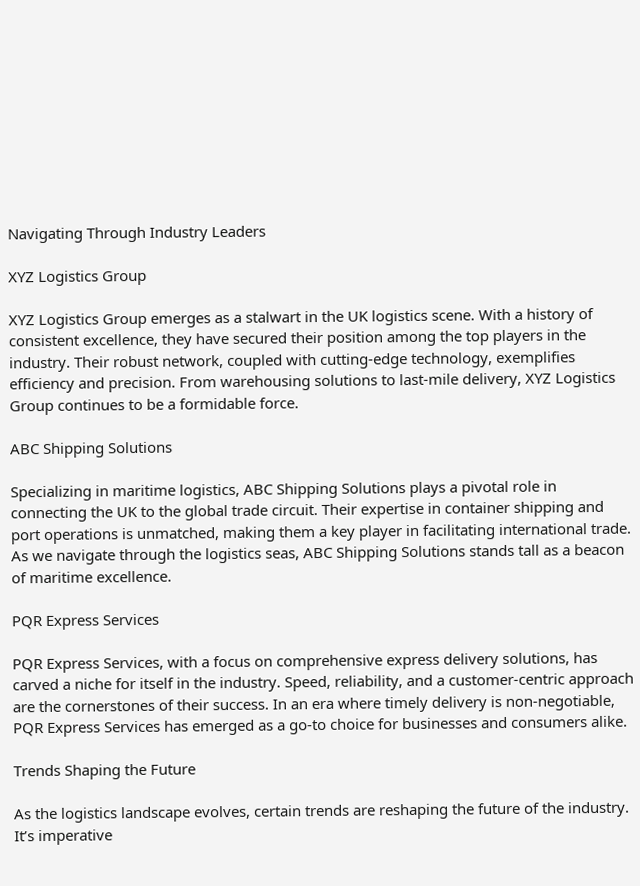Navigating Through Industry Leaders

XYZ Logistics Group

XYZ Logistics Group emerges as a stalwart in the UK logistics scene. With a history of consistent excellence, they have secured their position among the top players in the industry. Their robust network, coupled with cutting-edge technology, exemplifies efficiency and precision. From warehousing solutions to last-mile delivery, XYZ Logistics Group continues to be a formidable force.

ABC Shipping Solutions

Specializing in maritime logistics, ABC Shipping Solutions plays a pivotal role in connecting the UK to the global trade circuit. Their expertise in container shipping and port operations is unmatched, making them a key player in facilitating international trade. As we navigate through the logistics seas, ABC Shipping Solutions stands tall as a beacon of maritime excellence.

PQR Express Services

PQR Express Services, with a focus on comprehensive express delivery solutions, has carved a niche for itself in the industry. Speed, reliability, and a customer-centric approach are the cornerstones of their success. In an era where timely delivery is non-negotiable, PQR Express Services has emerged as a go-to choice for businesses and consumers alike.

Trends Shaping the Future

As the logistics landscape evolves, certain trends are reshaping the future of the industry. It’s imperative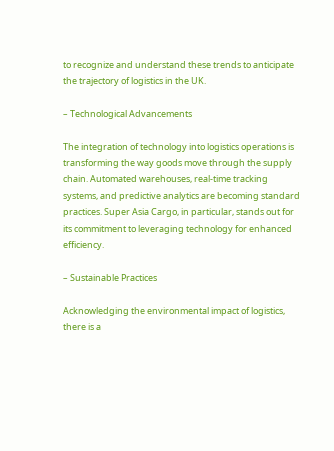to recognize and understand these trends to anticipate the trajectory of logistics in the UK.

– Technological Advancements

The integration of technology into logistics operations is transforming the way goods move through the supply chain. Automated warehouses, real-time tracking systems, and predictive analytics are becoming standard practices. Super Asia Cargo, in particular, stands out for its commitment to leveraging technology for enhanced efficiency.

– Sustainable Practices

Acknowledging the environmental impact of logistics, there is a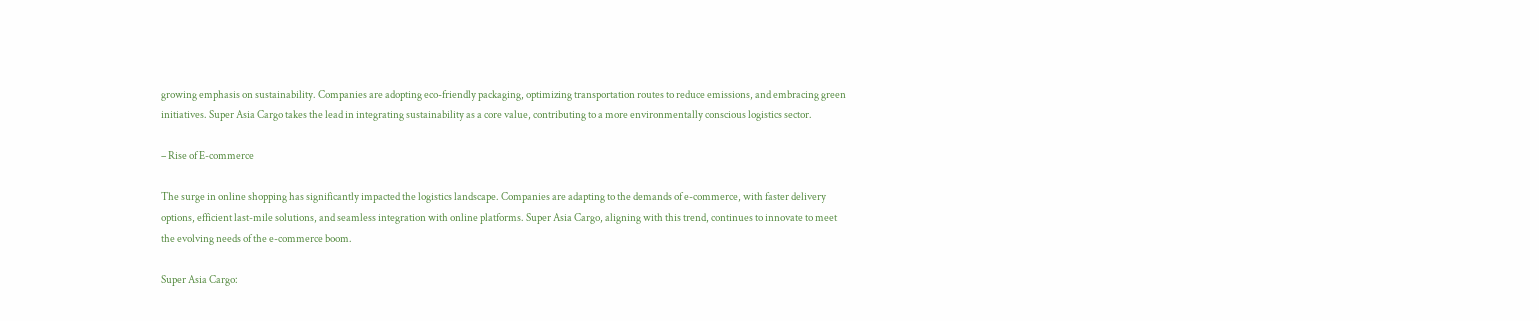growing emphasis on sustainability. Companies are adopting eco-friendly packaging, optimizing transportation routes to reduce emissions, and embracing green initiatives. Super Asia Cargo takes the lead in integrating sustainability as a core value, contributing to a more environmentally conscious logistics sector.

– Rise of E-commerce

The surge in online shopping has significantly impacted the logistics landscape. Companies are adapting to the demands of e-commerce, with faster delivery options, efficient last-mile solutions, and seamless integration with online platforms. Super Asia Cargo, aligning with this trend, continues to innovate to meet the evolving needs of the e-commerce boom.

Super Asia Cargo: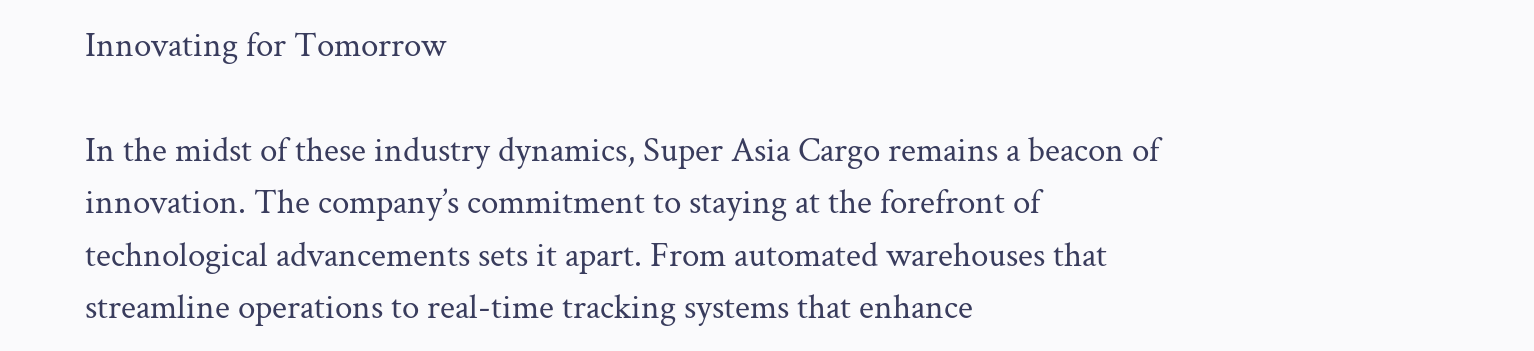Innovating for Tomorrow

In the midst of these industry dynamics, Super Asia Cargo remains a beacon of innovation. The company’s commitment to staying at the forefront of technological advancements sets it apart. From automated warehouses that streamline operations to real-time tracking systems that enhance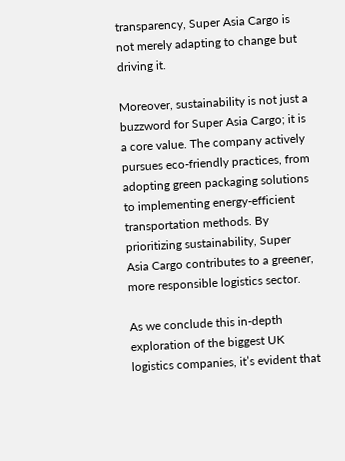transparency, Super Asia Cargo is not merely adapting to change but driving it.

Moreover, sustainability is not just a buzzword for Super Asia Cargo; it is a core value. The company actively pursues eco-friendly practices, from adopting green packaging solutions to implementing energy-efficient transportation methods. By prioritizing sustainability, Super Asia Cargo contributes to a greener, more responsible logistics sector.

As we conclude this in-depth exploration of the biggest UK logistics companies, it’s evident that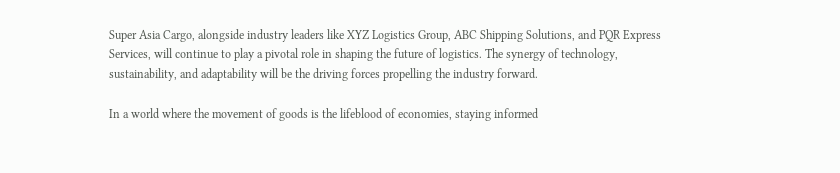Super Asia Cargo, alongside industry leaders like XYZ Logistics Group, ABC Shipping Solutions, and PQR Express Services, will continue to play a pivotal role in shaping the future of logistics. The synergy of technology, sustainability, and adaptability will be the driving forces propelling the industry forward.

In a world where the movement of goods is the lifeblood of economies, staying informed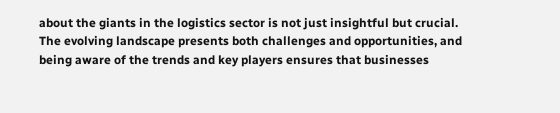about the giants in the logistics sector is not just insightful but crucial. The evolving landscape presents both challenges and opportunities, and being aware of the trends and key players ensures that businesses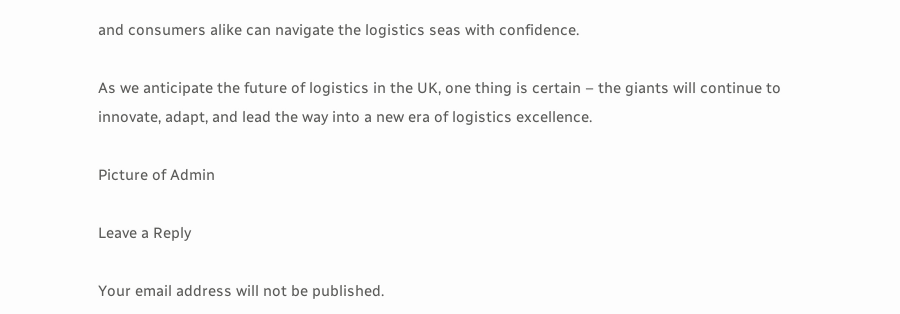and consumers alike can navigate the logistics seas with confidence.

As we anticipate the future of logistics in the UK, one thing is certain – the giants will continue to innovate, adapt, and lead the way into a new era of logistics excellence.

Picture of Admin

Leave a Reply

Your email address will not be published.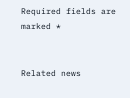Required fields are marked *


Related news